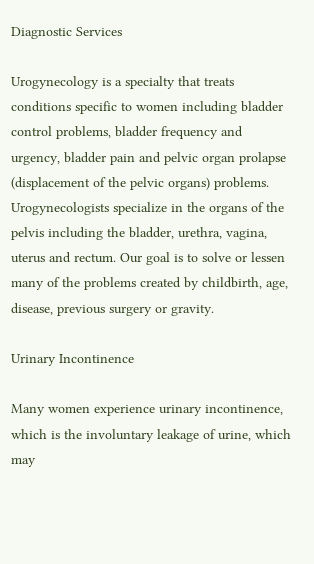Diagnostic Services

Urogynecology is a specialty that treats conditions specific to women including bladder control problems, bladder frequency and urgency, bladder pain and pelvic organ prolapse (displacement of the pelvic organs) problems. Urogynecologists specialize in the organs of the pelvis including the bladder, urethra, vagina, uterus and rectum. Our goal is to solve or lessen many of the problems created by childbirth, age, disease, previous surgery or gravity.

Urinary Incontinence

Many women experience urinary incontinence, which is the involuntary leakage of urine, which may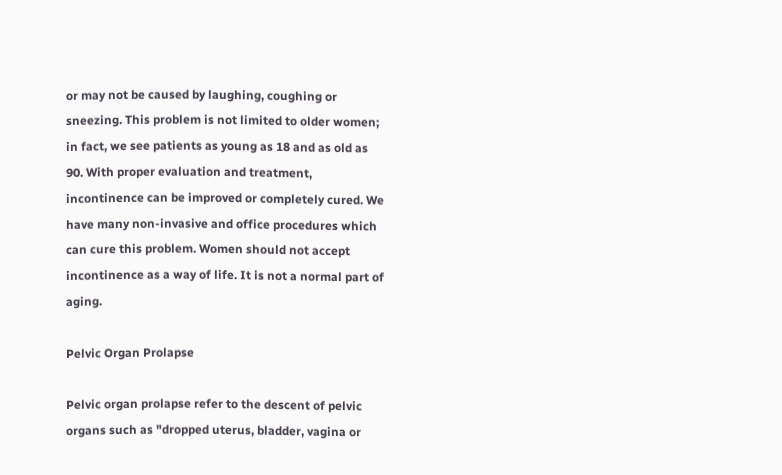or may not be caused by laughing, coughing or sneezing. This problem is not limited to older women; in fact, we see patients as young as 18 and as old as 90. With proper evaluation and treatment, incontinence can be improved or completely cured. We have many non-invasive and office procedures which can cure this problem. Women should not accept incontinence as a way of life. It is not a normal part of aging.

Pelvic Organ Prolapse

Pelvic organ prolapse refer to the descent of pelvic organs such as "dropped uterus, bladder, vagina or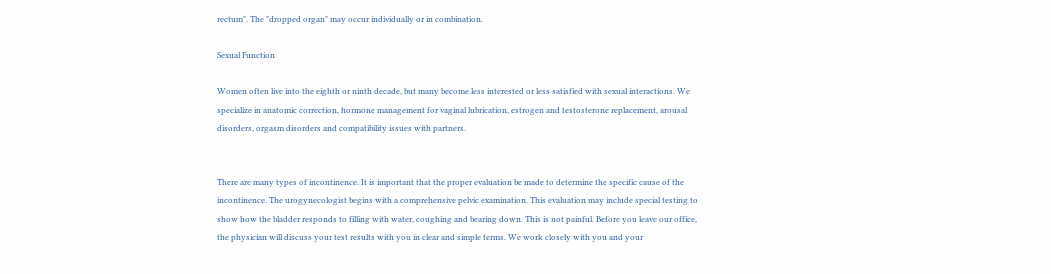rectum". The "dropped organ" may occur individually or in combination.

Sexual Function

Women often live into the eighth or ninth decade, but many become less interested or less satisfied with sexual interactions. We specialize in anatomic correction, hormone management for vaginal lubrication, estrogen and testosterone replacement, arousal disorders, orgasm disorders and compatibility issues with partners.


There are many types of incontinence. It is important that the proper evaluation be made to determine the specific cause of the incontinence. The urogynecologist begins with a comprehensive pelvic examination. This evaluation may include special testing to show how the bladder responds to filling with water, coughing and bearing down. This is not painful. Before you leave our office, the physician will discuss your test results with you in clear and simple terms. We work closely with you and your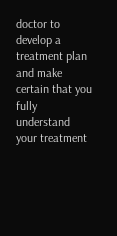doctor to develop a treatment plan and make certain that you fully understand your treatment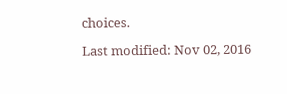choices.

Last modified: Nov 02, 2016